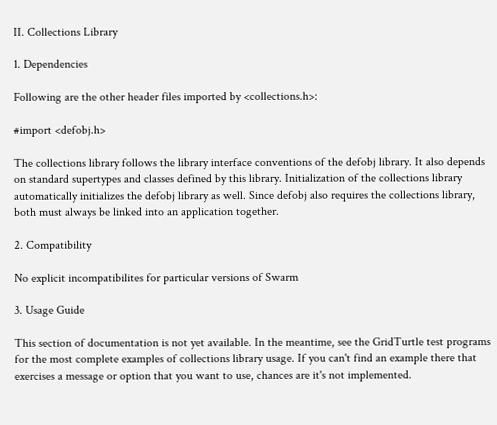II. Collections Library

1. Dependencies

Following are the other header files imported by <collections.h>:

#import <defobj.h>

The collections library follows the library interface conventions of the defobj library. It also depends on standard supertypes and classes defined by this library. Initialization of the collections library automatically initializes the defobj library as well. Since defobj also requires the collections library, both must always be linked into an application together.

2. Compatibility

No explicit incompatibilites for particular versions of Swarm

3. Usage Guide

This section of documentation is not yet available. In the meantime, see the GridTurtle test programs for the most complete examples of collections library usage. If you can't find an example there that exercises a message or option that you want to use, chances are it's not implemented.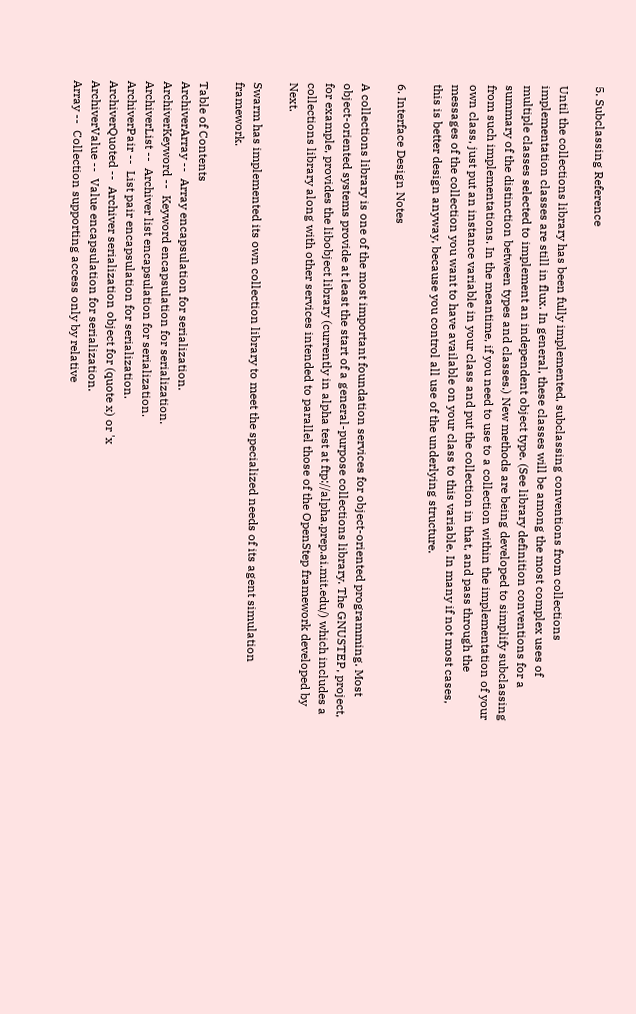5. Subclassing Reference

Until the collections library has been fully implemented, subclassing conventions from collections implementation classes are still in flux. In general, these classes will be among the most complex uses of multiple classes selected to implement an independent object type. (See library definition conventions for a summary of the distinction between types and classes.) New methods are being developed to simplify subclassing from such implementations. In the meantime, if you need to use to a collection within the implementation of your own class, just put an instance variable in your class and put the collection in that, and pass through the messages of the collection you want to have available on your class to this variable. In many if not most cases, this is better design anyway, because you control all use of the underlying structure.

6. Interface Design Notes

A collections library is one of the most important foundation services for object-oriented programming. Most object-oriented systems provide at least the start of a general-purpose collections library. The GNUSTEP, project, for example, provides the libobject library (currently in alpha test at ftp://alpha.prep.ai.mit.edu/) which includes a collections library along with other services intended to parallel those of the OpenStep framework developed by Next.

Swarm has implemented its own collection library to meet the specialized needs of its agent simulation framework.

Table of Contents
ArchiverArray --  Array encapsulation for serialization.
ArchiverKeyword --  Keyword encapsulation for serialization.
ArchiverList --  Archiver list encapsulation for serialization.
ArchiverPair --  List pair encapsulation for serialization.
ArchiverQuoted --  Archiver serialization object for (quote x) or 'x
ArchiverValue --  Value encapsulation for serialization.
Array --  Collection supporting access only by relative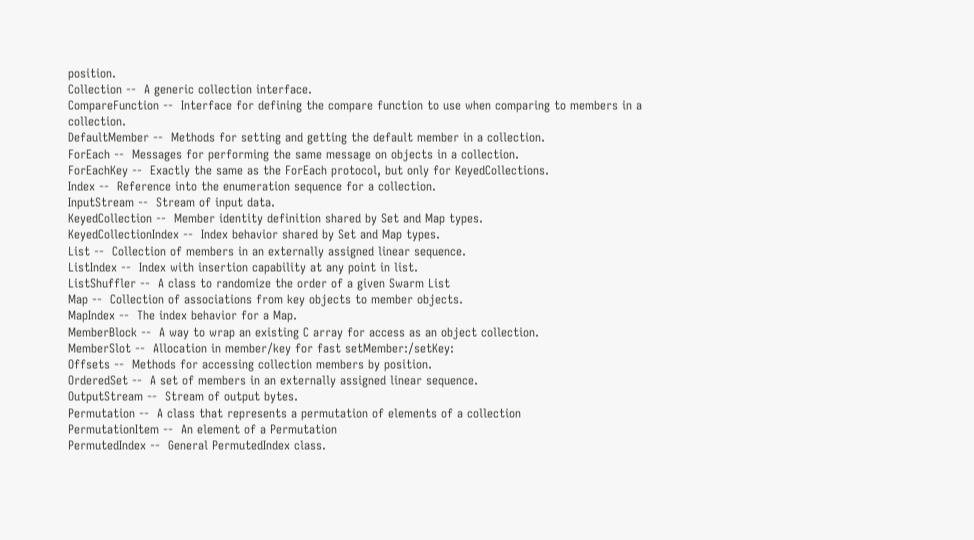position.
Collection --  A generic collection interface.
CompareFunction --  Interface for defining the compare function to use when comparing to members in a collection.
DefaultMember --  Methods for setting and getting the default member in a collection.
ForEach --  Messages for performing the same message on objects in a collection.
ForEachKey --  Exactly the same as the ForEach protocol, but only for KeyedCollections.
Index --  Reference into the enumeration sequence for a collection.
InputStream --  Stream of input data.
KeyedCollection --  Member identity definition shared by Set and Map types.
KeyedCollectionIndex --  Index behavior shared by Set and Map types.
List --  Collection of members in an externally assigned linear sequence.
ListIndex --  Index with insertion capability at any point in list.
ListShuffler --  A class to randomize the order of a given Swarm List
Map --  Collection of associations from key objects to member objects.
MapIndex --  The index behavior for a Map.
MemberBlock --  A way to wrap an existing C array for access as an object collection.
MemberSlot --  Allocation in member/key for fast setMember:/setKey:
Offsets --  Methods for accessing collection members by position.
OrderedSet --  A set of members in an externally assigned linear sequence.
OutputStream --  Stream of output bytes.
Permutation --  A class that represents a permutation of elements of a collection
PermutationItem --  An element of a Permutation
PermutedIndex --  General PermutedIndex class.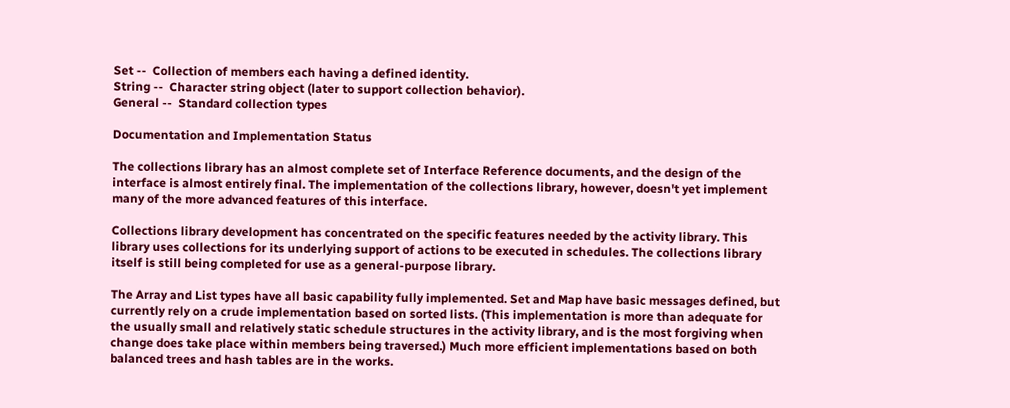Set --  Collection of members each having a defined identity.
String --  Character string object (later to support collection behavior).
General --  Standard collection types

Documentation and Implementation Status

The collections library has an almost complete set of Interface Reference documents, and the design of the interface is almost entirely final. The implementation of the collections library, however, doesn't yet implement many of the more advanced features of this interface.

Collections library development has concentrated on the specific features needed by the activity library. This library uses collections for its underlying support of actions to be executed in schedules. The collections library itself is still being completed for use as a general-purpose library.

The Array and List types have all basic capability fully implemented. Set and Map have basic messages defined, but currently rely on a crude implementation based on sorted lists. (This implementation is more than adequate for the usually small and relatively static schedule structures in the activity library, and is the most forgiving when change does take place within members being traversed.) Much more efficient implementations based on both balanced trees and hash tables are in the works.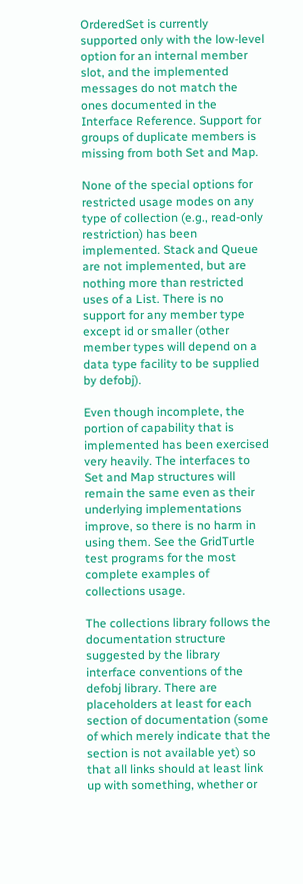OrderedSet is currently supported only with the low-level option for an internal member slot, and the implemented messages do not match the ones documented in the Interface Reference. Support for groups of duplicate members is missing from both Set and Map.

None of the special options for restricted usage modes on any type of collection (e.g., read-only restriction) has been implemented. Stack and Queue are not implemented, but are nothing more than restricted uses of a List. There is no support for any member type except id or smaller (other member types will depend on a data type facility to be supplied by defobj).

Even though incomplete, the portion of capability that is implemented has been exercised very heavily. The interfaces to Set and Map structures will remain the same even as their underlying implementations improve, so there is no harm in using them. See the GridTurtle test programs for the most complete examples of collections usage.

The collections library follows the documentation structure suggested by the library interface conventions of the defobj library. There are placeholders at least for each section of documentation (some of which merely indicate that the section is not available yet) so that all links should at least link up with something, whether or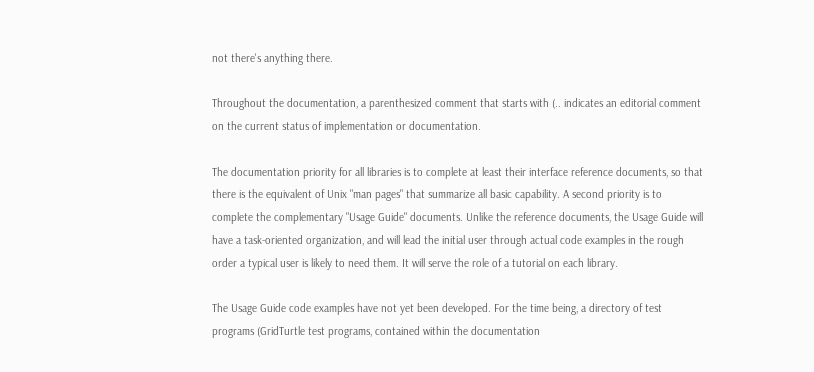not there's anything there.

Throughout the documentation, a parenthesized comment that starts with (.. indicates an editorial comment on the current status of implementation or documentation.

The documentation priority for all libraries is to complete at least their interface reference documents, so that there is the equivalent of Unix "man pages" that summarize all basic capability. A second priority is to complete the complementary "Usage Guide" documents. Unlike the reference documents, the Usage Guide will have a task-oriented organization, and will lead the initial user through actual code examples in the rough order a typical user is likely to need them. It will serve the role of a tutorial on each library.

The Usage Guide code examples have not yet been developed. For the time being, a directory of test programs (GridTurtle test programs, contained within the documentation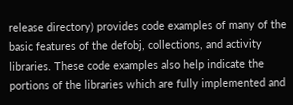release directory) provides code examples of many of the basic features of the defobj, collections, and activity libraries. These code examples also help indicate the portions of the libraries which are fully implemented and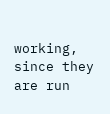working, since they are run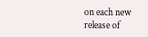on each new release of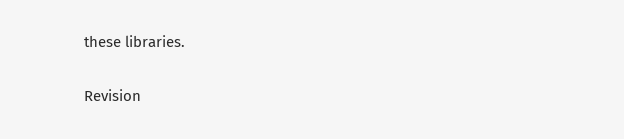these libraries.

Revision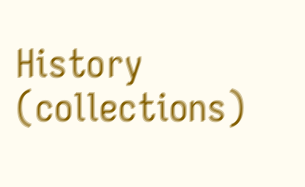History (collections)